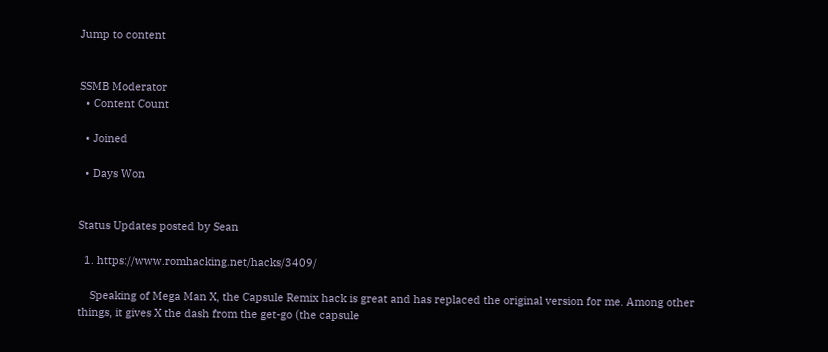Jump to content


SSMB Moderator
  • Content Count

  • Joined

  • Days Won


Status Updates posted by Sean

  1. https://www.romhacking.net/hacks/3409/

    Speaking of Mega Man X, the Capsule Remix hack is great and has replaced the original version for me. Among other things, it gives X the dash from the get-go (the capsule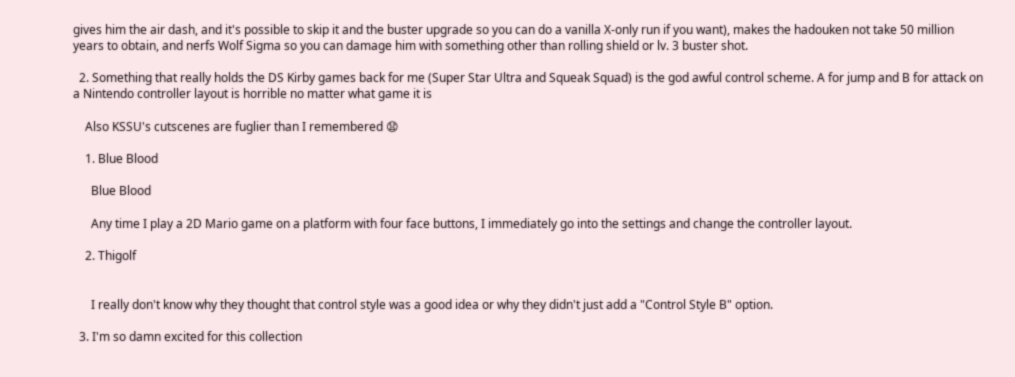gives him the air dash, and it's possible to skip it and the buster upgrade so you can do a vanilla X-only run if you want), makes the hadouken not take 50 million years to obtain, and nerfs Wolf Sigma so you can damage him with something other than rolling shield or lv. 3 buster shot.

  2. Something that really holds the DS Kirby games back for me (Super Star Ultra and Squeak Squad) is the god awful control scheme. A for jump and B for attack on a Nintendo controller layout is horrible no matter what game it is

    Also KSSU's cutscenes are fuglier than I remembered 😧

    1. Blue Blood

      Blue Blood

      Any time I play a 2D Mario game on a platform with four face buttons, I immediately go into the settings and change the controller layout.

    2. Thigolf


      I really don't know why they thought that control style was a good idea or why they didn't just add a "Control Style B" option.

  3. I'm so damn excited for this collection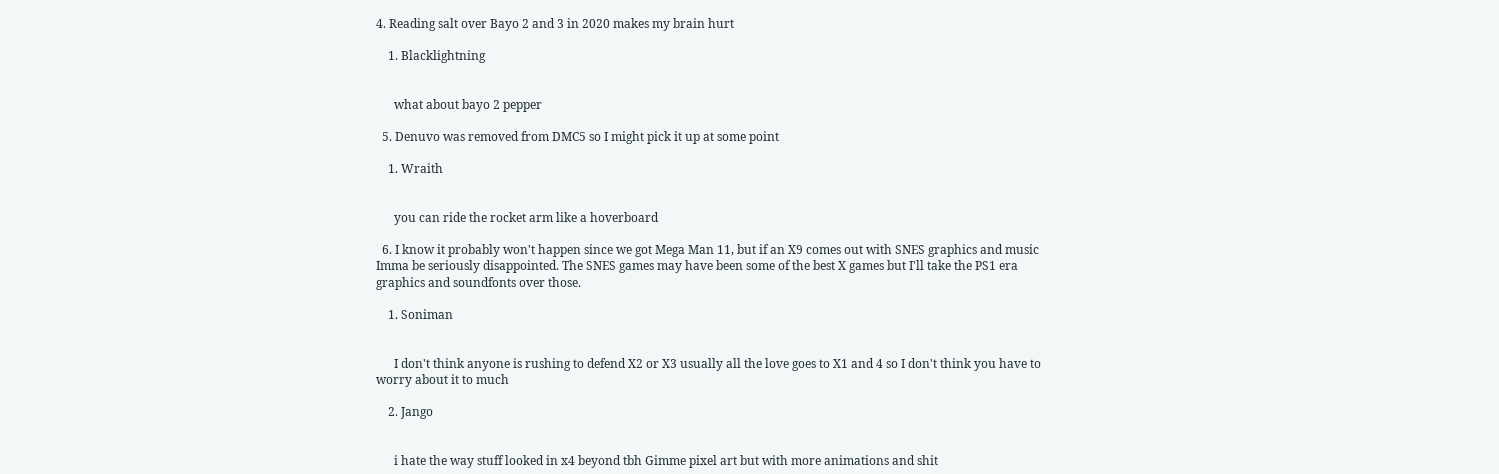4. Reading salt over Bayo 2 and 3 in 2020 makes my brain hurt

    1. Blacklightning


      what about bayo 2 pepper

  5. Denuvo was removed from DMC5 so I might pick it up at some point

    1. Wraith


      you can ride the rocket arm like a hoverboard

  6. I know it probably won't happen since we got Mega Man 11, but if an X9 comes out with SNES graphics and music Imma be seriously disappointed. The SNES games may have been some of the best X games but I'll take the PS1 era graphics and soundfonts over those.

    1. Soniman


      I don't think anyone is rushing to defend X2 or X3 usually all the love goes to X1 and 4 so I don't think you have to worry about it to much

    2. Jango


      i hate the way stuff looked in x4 beyond tbh Gimme pixel art but with more animations and shit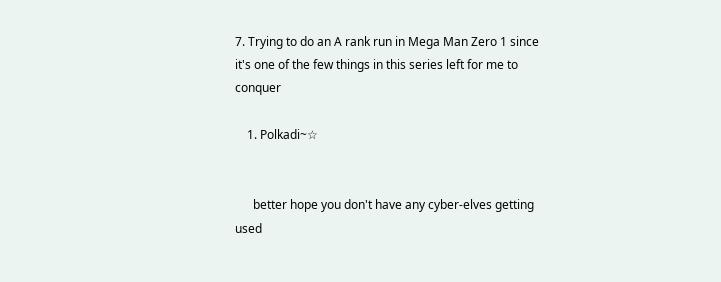7. Trying to do an A rank run in Mega Man Zero 1 since it's one of the few things in this series left for me to conquer

    1. Polkadi~☆


      better hope you don't have any cyber-elves getting used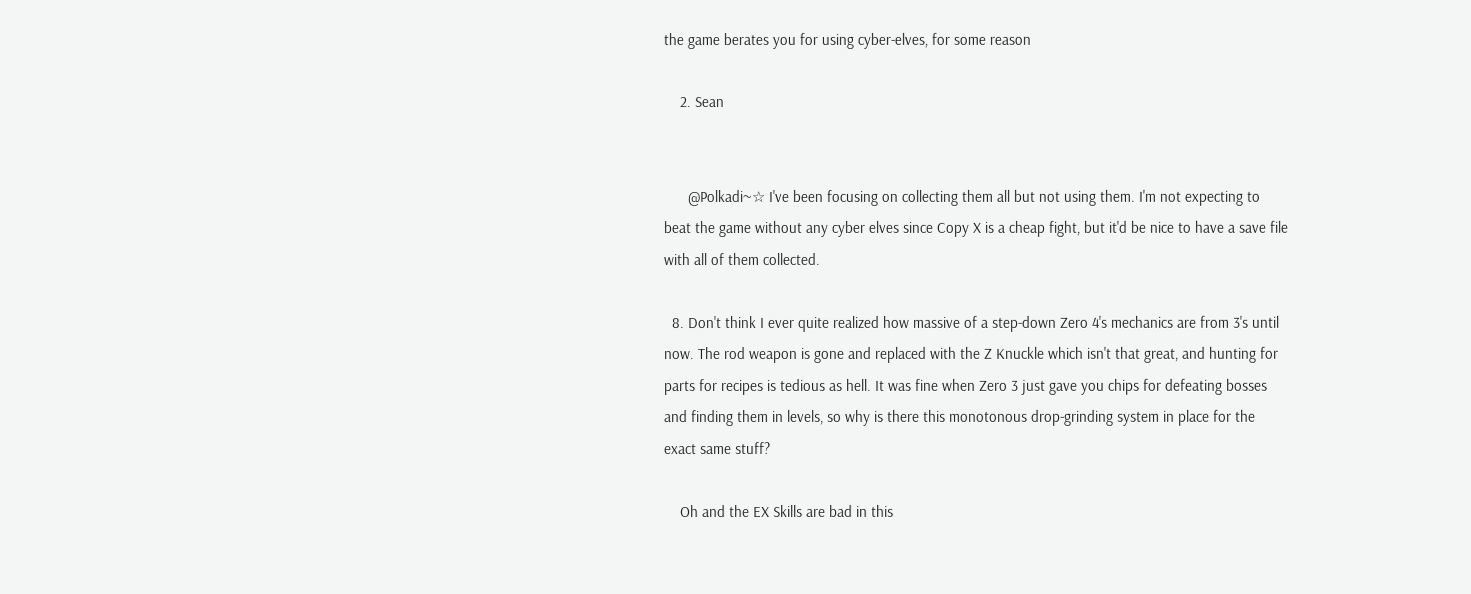the game berates you for using cyber-elves, for some reason

    2. Sean


      @Polkadi~☆ I've been focusing on collecting them all but not using them. I'm not expecting to beat the game without any cyber elves since Copy X is a cheap fight, but it'd be nice to have a save file with all of them collected.

  8. Don't think I ever quite realized how massive of a step-down Zero 4's mechanics are from 3's until now. The rod weapon is gone and replaced with the Z Knuckle which isn't that great, and hunting for parts for recipes is tedious as hell. It was fine when Zero 3 just gave you chips for defeating bosses and finding them in levels, so why is there this monotonous drop-grinding system in place for the exact same stuff?

    Oh and the EX Skills are bad in this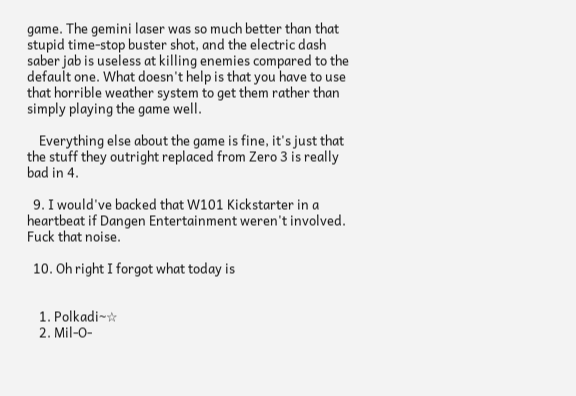game. The gemini laser was so much better than that stupid time-stop buster shot, and the electric dash saber jab is useless at killing enemies compared to the default one. What doesn't help is that you have to use that horrible weather system to get them rather than simply playing the game well.

    Everything else about the game is fine, it's just that the stuff they outright replaced from Zero 3 is really bad in 4.

  9. I would've backed that W101 Kickstarter in a heartbeat if Dangen Entertainment weren't involved. Fuck that noise.

  10. Oh right I forgot what today is


    1. Polkadi~☆
    2. Mil-O-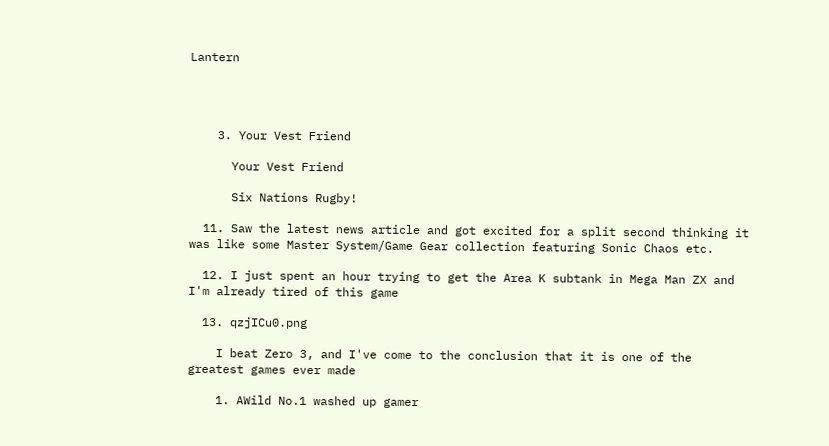Lantern




    3. Your Vest Friend

      Your Vest Friend

      Six Nations Rugby!

  11. Saw the latest news article and got excited for a split second thinking it was like some Master System/Game Gear collection featuring Sonic Chaos etc.

  12. I just spent an hour trying to get the Area K subtank in Mega Man ZX and I'm already tired of this game

  13. qzjICu0.png

    I beat Zero 3, and I've come to the conclusion that it is one of the greatest games ever made

    1. AWild No.1 washed up gamer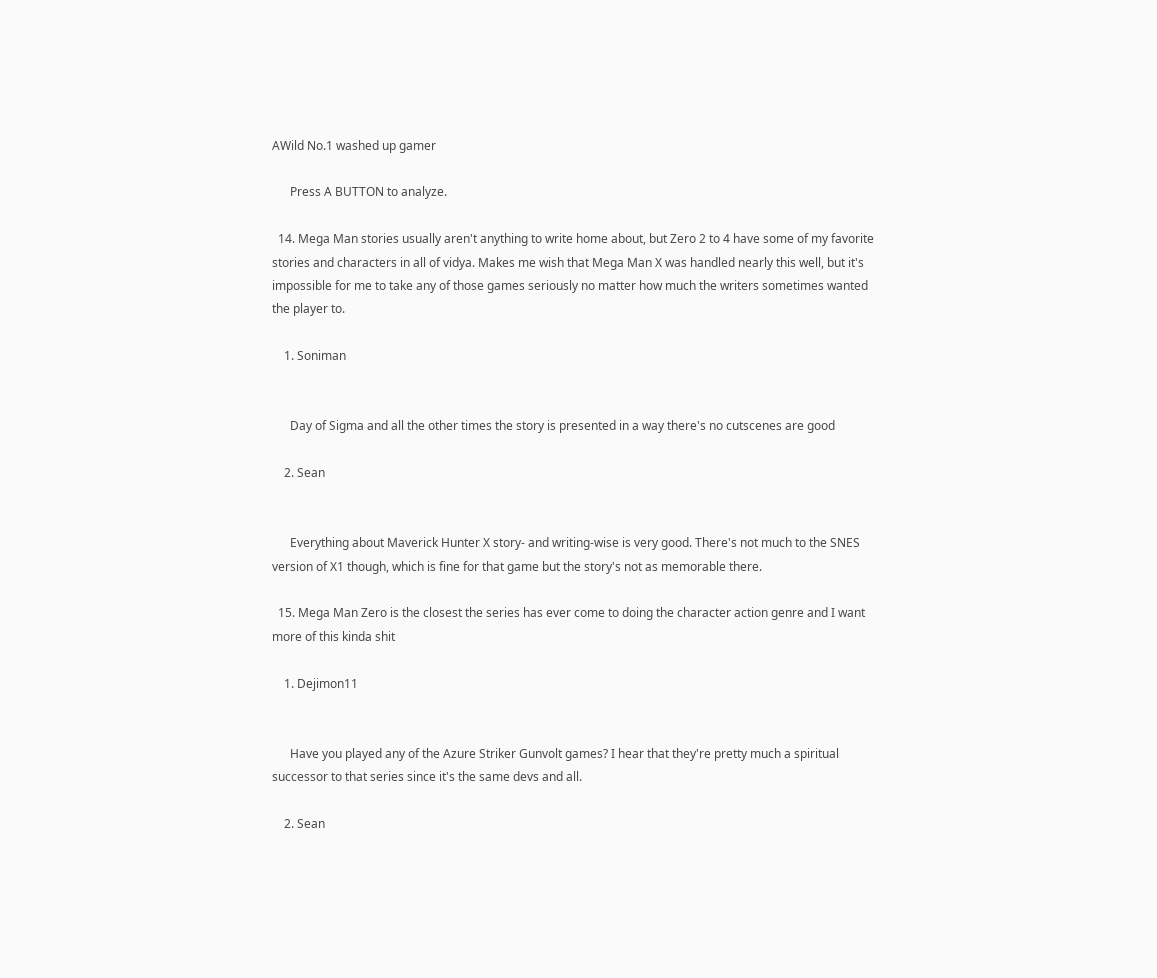AWild No.1 washed up gamer

      Press A BUTTON to analyze.

  14. Mega Man stories usually aren't anything to write home about, but Zero 2 to 4 have some of my favorite stories and characters in all of vidya. Makes me wish that Mega Man X was handled nearly this well, but it's impossible for me to take any of those games seriously no matter how much the writers sometimes wanted the player to.

    1. Soniman


      Day of Sigma and all the other times the story is presented in a way there's no cutscenes are good

    2. Sean


      Everything about Maverick Hunter X story- and writing-wise is very good. There's not much to the SNES version of X1 though, which is fine for that game but the story's not as memorable there.

  15. Mega Man Zero is the closest the series has ever come to doing the character action genre and I want more of this kinda shit

    1. Dejimon11


      Have you played any of the Azure Striker Gunvolt games? I hear that they're pretty much a spiritual successor to that series since it's the same devs and all.

    2. Sean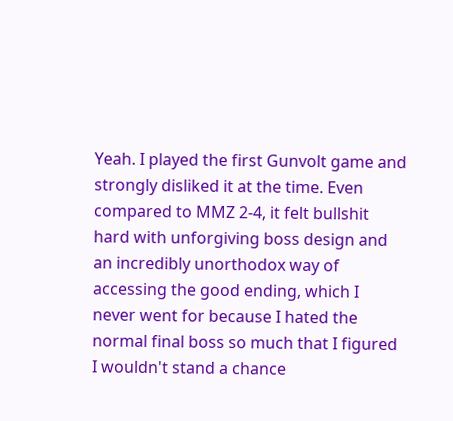Yeah. I played the first Gunvolt game and strongly disliked it at the time. Even compared to MMZ 2-4, it felt bullshit hard with unforgiving boss design and an incredibly unorthodox way of accessing the good ending, which I never went for because I hated the normal final boss so much that I figured I wouldn't stand a chance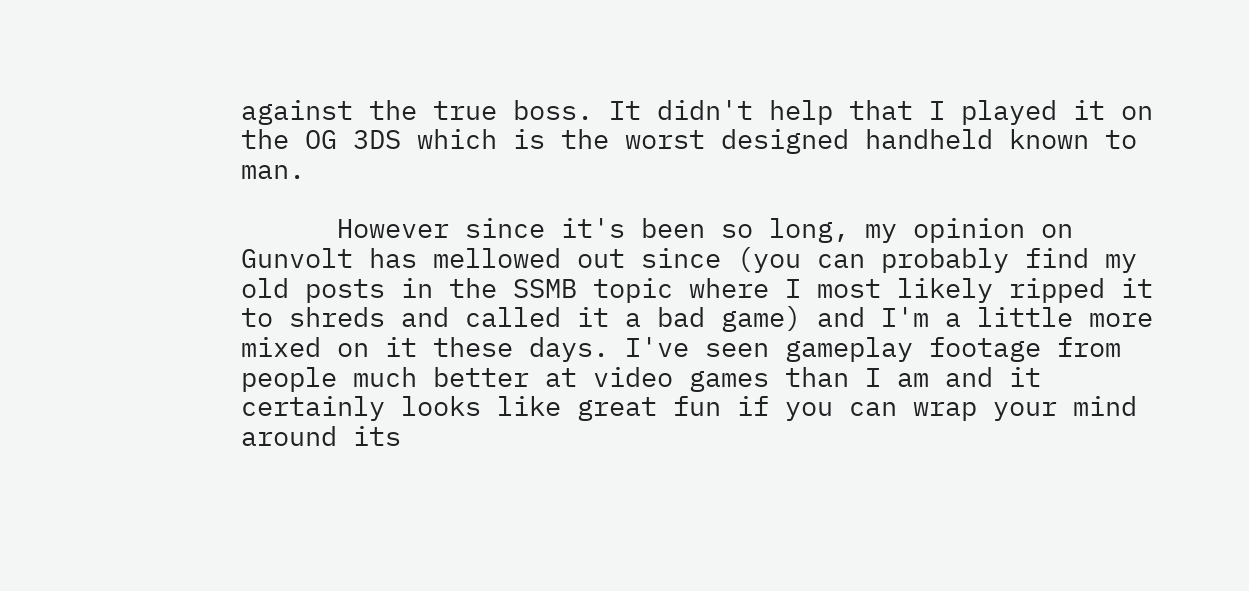against the true boss. It didn't help that I played it on the OG 3DS which is the worst designed handheld known to man.

      However since it's been so long, my opinion on Gunvolt has mellowed out since (you can probably find my old posts in the SSMB topic where I most likely ripped it to shreds and called it a bad game) and I'm a little more mixed on it these days. I've seen gameplay footage from people much better at video games than I am and it certainly looks like great fun if you can wrap your mind around its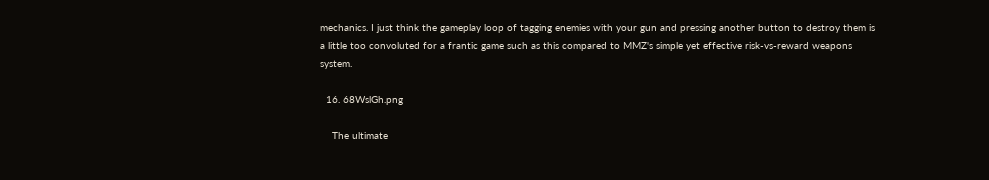mechanics. I just think the gameplay loop of tagging enemies with your gun and pressing another button to destroy them is a little too convoluted for a frantic game such as this compared to MMZ's simple yet effective risk-vs-reward weapons system.

  16. 68WslGh.png

    The ultimate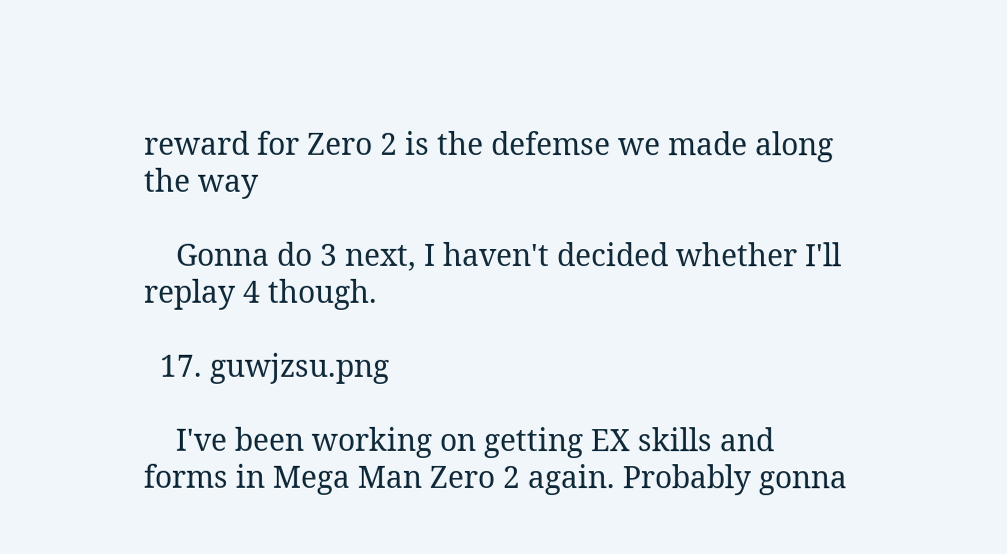reward for Zero 2 is the defemse we made along the way

    Gonna do 3 next, I haven't decided whether I'll replay 4 though.

  17. guwjzsu.png

    I've been working on getting EX skills and forms in Mega Man Zero 2 again. Probably gonna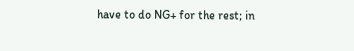have to do NG+ for the rest; in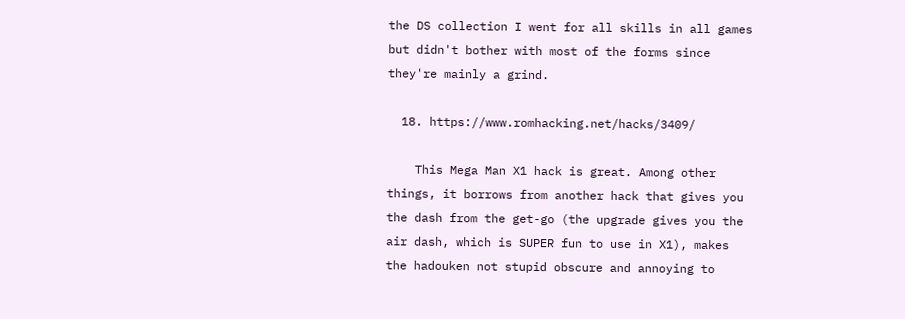the DS collection I went for all skills in all games but didn't bother with most of the forms since they're mainly a grind.

  18. https://www.romhacking.net/hacks/3409/

    This Mega Man X1 hack is great. Among other things, it borrows from another hack that gives you the dash from the get-go (the upgrade gives you the air dash, which is SUPER fun to use in X1), makes the hadouken not stupid obscure and annoying to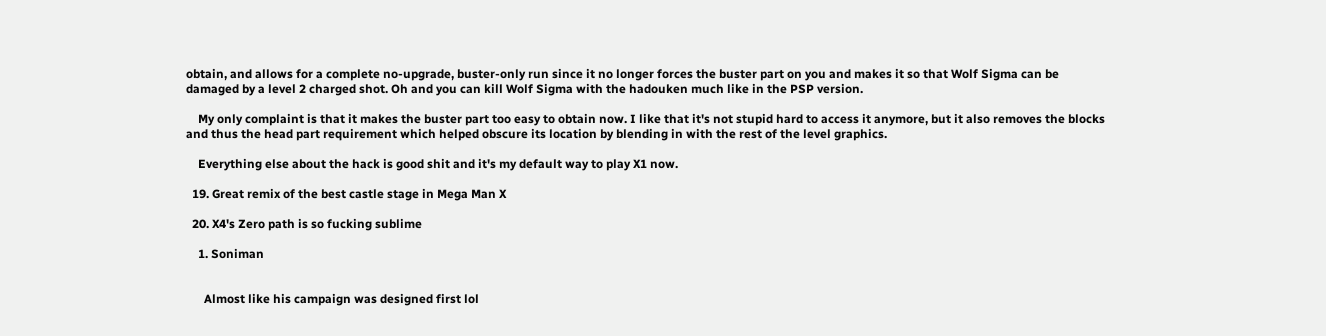obtain, and allows for a complete no-upgrade, buster-only run since it no longer forces the buster part on you and makes it so that Wolf Sigma can be damaged by a level 2 charged shot. Oh and you can kill Wolf Sigma with the hadouken much like in the PSP version.

    My only complaint is that it makes the buster part too easy to obtain now. I like that it's not stupid hard to access it anymore, but it also removes the blocks and thus the head part requirement which helped obscure its location by blending in with the rest of the level graphics.

    Everything else about the hack is good shit and it's my default way to play X1 now.

  19. Great remix of the best castle stage in Mega Man X

  20. X4's Zero path is so fucking sublime

    1. Soniman


      Almost like his campaign was designed first lol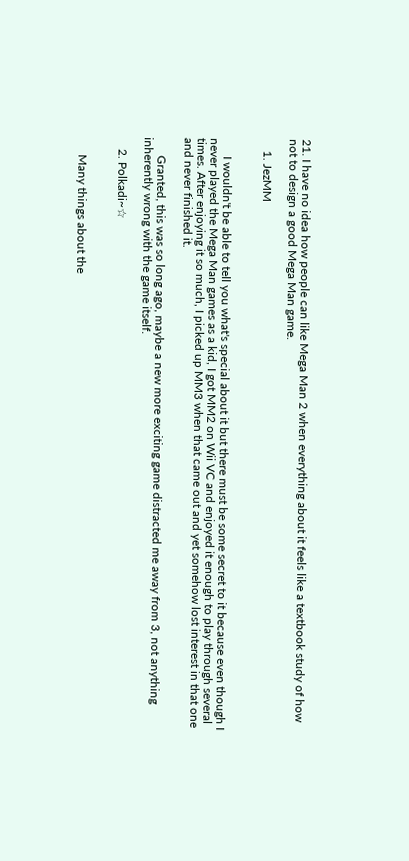21. I have no idea how people can like Mega Man 2 when everything about it feels like a textbook study of how not to design a good Mega Man game.

    1. JezMM


      I wouldn't be able to tell you what's special about it but there must be some secret to it because even though I never played the Mega Man games as a kid, I got MM2 on Wii VC and enjoyed it enough to play through several times. After enjoying it so much, I picked up MM3 when that came out and yet somehow lost interest in that one and never finished it.

      Granted, this was so long ago, maybe a new more exciting game distracted me away from 3, not anything inherently wrong with the game itself.

    2. Polkadi~☆


      Many things about the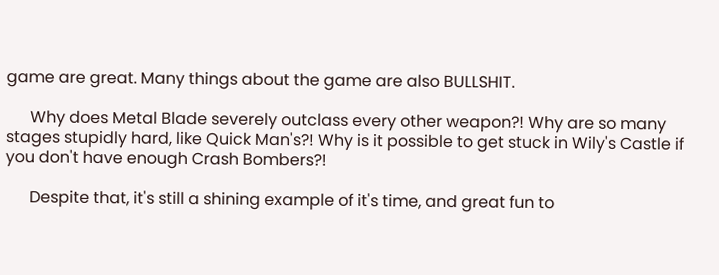game are great. Many things about the game are also BULLSHIT.

      Why does Metal Blade severely outclass every other weapon?! Why are so many stages stupidly hard, like Quick Man's?! Why is it possible to get stuck in Wily's Castle if you don't have enough Crash Bombers?!

      Despite that, it's still a shining example of it's time, and great fun to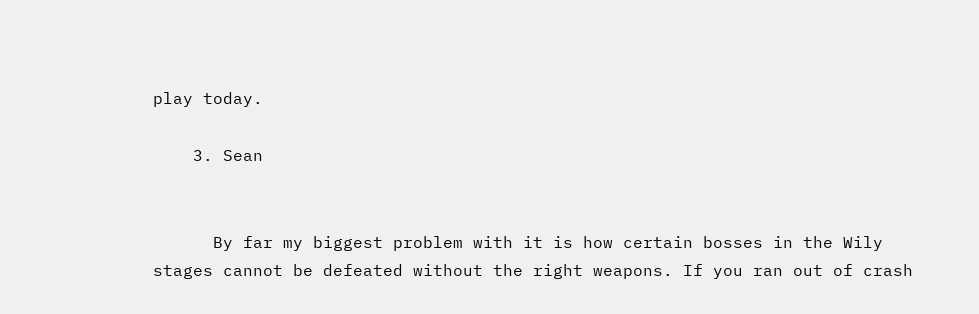play today.

    3. Sean


      By far my biggest problem with it is how certain bosses in the Wily stages cannot be defeated without the right weapons. If you ran out of crash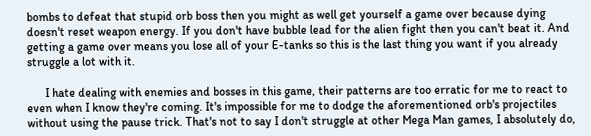bombs to defeat that stupid orb boss then you might as well get yourself a game over because dying doesn't reset weapon energy. If you don't have bubble lead for the alien fight then you can't beat it. And getting a game over means you lose all of your E-tanks so this is the last thing you want if you already struggle a lot with it.

      I hate dealing with enemies and bosses in this game, their patterns are too erratic for me to react to even when I know they're coming. It's impossible for me to dodge the aforementioned orb's projectiles without using the pause trick. That's not to say I don't struggle at other Mega Man games, I absolutely do,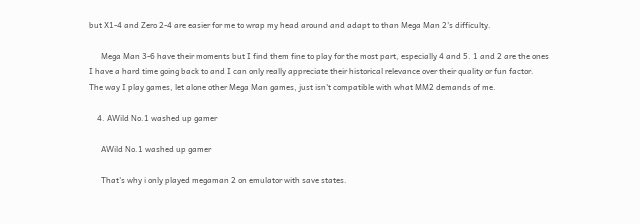but X1-4 and Zero 2-4 are easier for me to wrap my head around and adapt to than Mega Man 2's difficulty.

      Mega Man 3-6 have their moments but I find them fine to play for the most part, especially 4 and 5. 1 and 2 are the ones I have a hard time going back to and I can only really appreciate their historical relevance over their quality or fun factor. The way I play games, let alone other Mega Man games, just isn't compatible with what MM2 demands of me.

    4. AWild No.1 washed up gamer

      AWild No.1 washed up gamer

      That's why i only played megaman 2 on emulator with save states.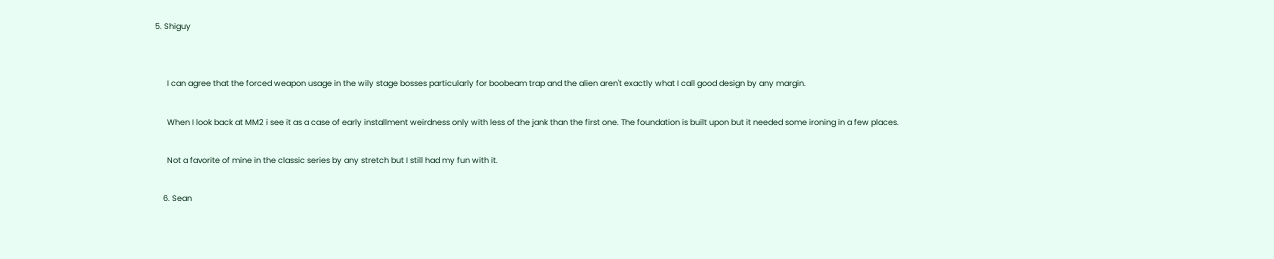5. Shiguy


      I can agree that the forced weapon usage in the wily stage bosses particularly for boobeam trap and the alien aren't exactly what I call good design by any margin.

      When I look back at MM2 i see it as a case of early installment weirdness only with less of the jank than the first one. The foundation is built upon but it needed some ironing in a few places.

      Not a favorite of mine in the classic series by any stretch but I still had my fun with it.

    6. Sean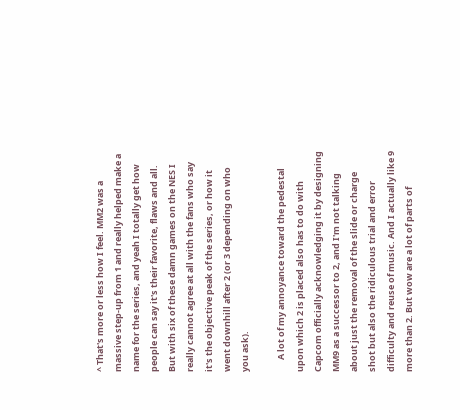^ That's more or less how I feel. MM2 was a massive step-up from 1 and really helped make a name for the series, and yeah I totally get how people can say it's their favorite, flaws and all. But with six of these damn games on the NES I really cannot agree at all with the fans who say it's the objective peak of the series, or how it went downhill after 2 (or 3 depending on who you ask).

      A lot of my annoyance toward the pedestal upon which 2 is placed also has to do with Capcom officially acknowledging it by designing MM9 as a successor to 2, and I'm not talking about just the removal of the slide or charge shot but also the ridiculous trial and error difficulty and reuse of music. And I actually like 9 more than 2. But wow are a lot of parts of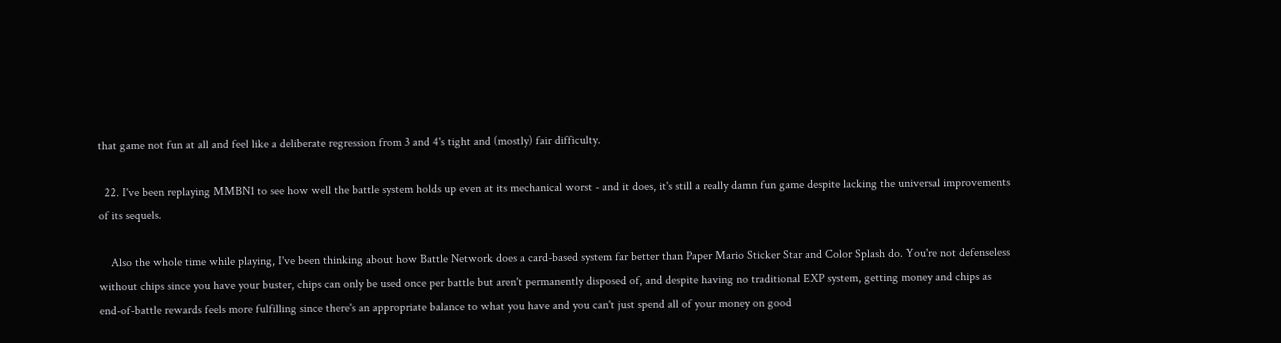that game not fun at all and feel like a deliberate regression from 3 and 4's tight and (mostly) fair difficulty.

  22. I've been replaying MMBN1 to see how well the battle system holds up even at its mechanical worst - and it does, it's still a really damn fun game despite lacking the universal improvements of its sequels.

    Also the whole time while playing, I've been thinking about how Battle Network does a card-based system far better than Paper Mario Sticker Star and Color Splash do. You're not defenseless without chips since you have your buster, chips can only be used once per battle but aren't permanently disposed of, and despite having no traditional EXP system, getting money and chips as end-of-battle rewards feels more fulfilling since there's an appropriate balance to what you have and you can't just spend all of your money on good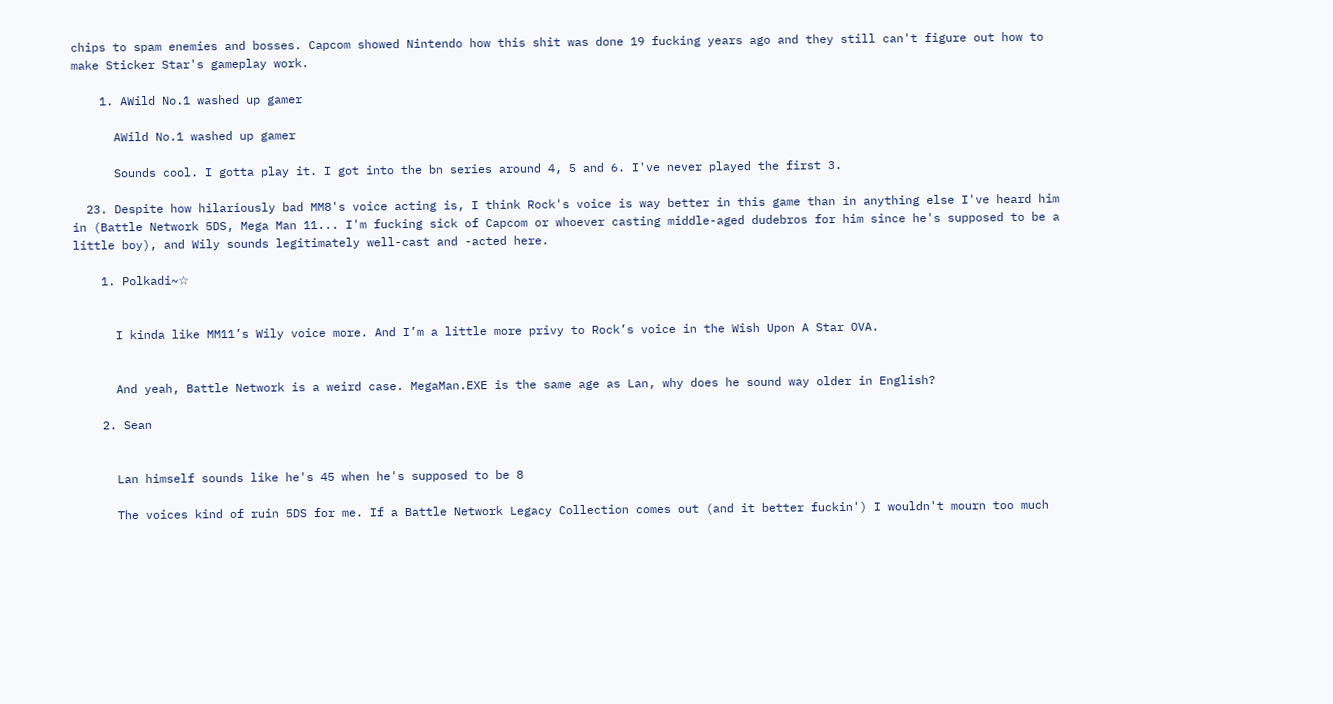chips to spam enemies and bosses. Capcom showed Nintendo how this shit was done 19 fucking years ago and they still can't figure out how to make Sticker Star's gameplay work.

    1. AWild No.1 washed up gamer

      AWild No.1 washed up gamer

      Sounds cool. I gotta play it. I got into the bn series around 4, 5 and 6. I've never played the first 3.

  23. Despite how hilariously bad MM8's voice acting is, I think Rock's voice is way better in this game than in anything else I've heard him in (Battle Network 5DS, Mega Man 11... I'm fucking sick of Capcom or whoever casting middle-aged dudebros for him since he's supposed to be a little boy), and Wily sounds legitimately well-cast and -acted here.

    1. Polkadi~☆


      I kinda like MM11’s Wily voice more. And I’m a little more privy to Rock’s voice in the Wish Upon A Star OVA.


      And yeah, Battle Network is a weird case. MegaMan.EXE is the same age as Lan, why does he sound way older in English?

    2. Sean


      Lan himself sounds like he's 45 when he's supposed to be 8

      The voices kind of ruin 5DS for me. If a Battle Network Legacy Collection comes out (and it better fuckin') I wouldn't mourn too much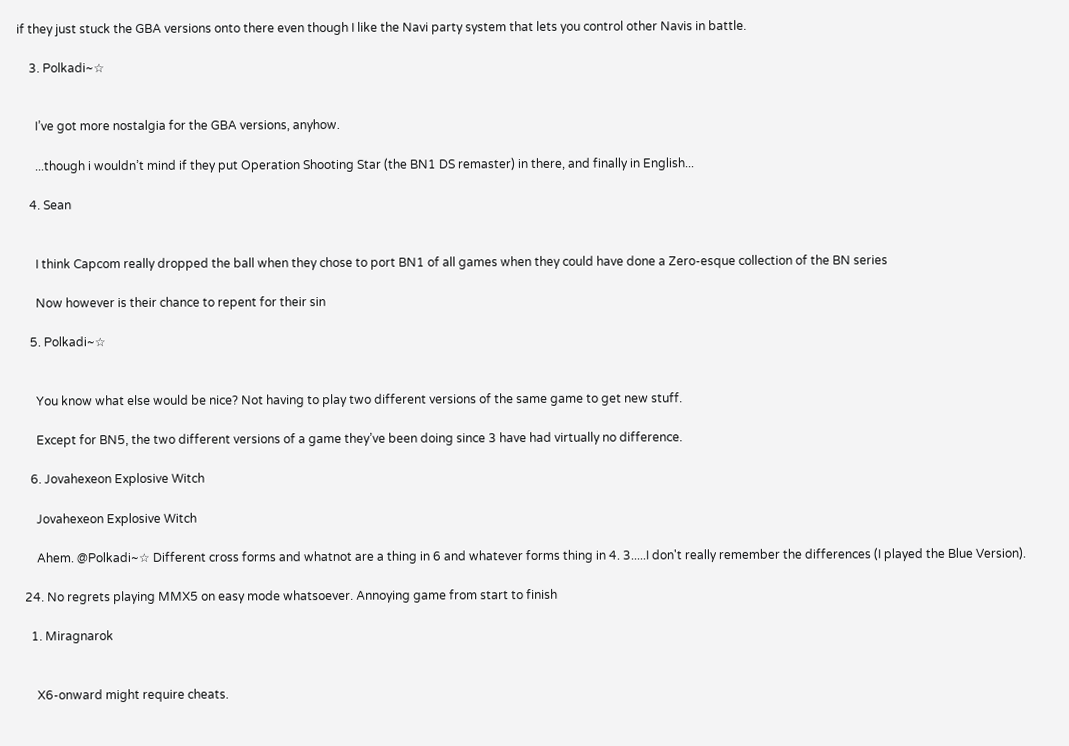if they just stuck the GBA versions onto there even though I like the Navi party system that lets you control other Navis in battle.

    3. Polkadi~☆


      I’ve got more nostalgia for the GBA versions, anyhow.

      ...though i wouldn’t mind if they put Operation Shooting Star (the BN1 DS remaster) in there, and finally in English...

    4. Sean


      I think Capcom really dropped the ball when they chose to port BN1 of all games when they could have done a Zero-esque collection of the BN series

      Now however is their chance to repent for their sin

    5. Polkadi~☆


      You know what else would be nice? Not having to play two different versions of the same game to get new stuff.

      Except for BN5, the two different versions of a game they’ve been doing since 3 have had virtually no difference.

    6. Jovahexeon Explosive Witch

      Jovahexeon Explosive Witch

      Ahem. @Polkadi~☆ Different cross forms and whatnot are a thing in 6 and whatever forms thing in 4. 3.....I don't really remember the differences (I played the Blue Version).

  24. No regrets playing MMX5 on easy mode whatsoever. Annoying game from start to finish

    1. Miragnarok


      X6-onward might require cheats.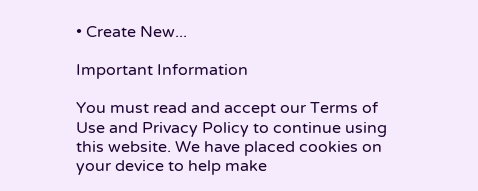• Create New...

Important Information

You must read and accept our Terms of Use and Privacy Policy to continue using this website. We have placed cookies on your device to help make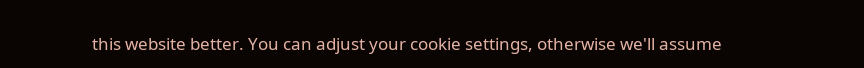this website better. You can adjust your cookie settings, otherwise we'll assume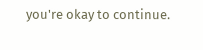you're okay to continue.